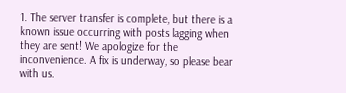1. The server transfer is complete, but there is a known issue occurring with posts lagging when they are sent! We apologize for the inconvenience. A fix is underway, so please bear with us.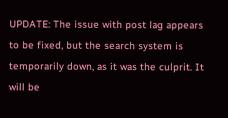UPDATE: The issue with post lag appears to be fixed, but the search system is temporarily down, as it was the culprit. It will be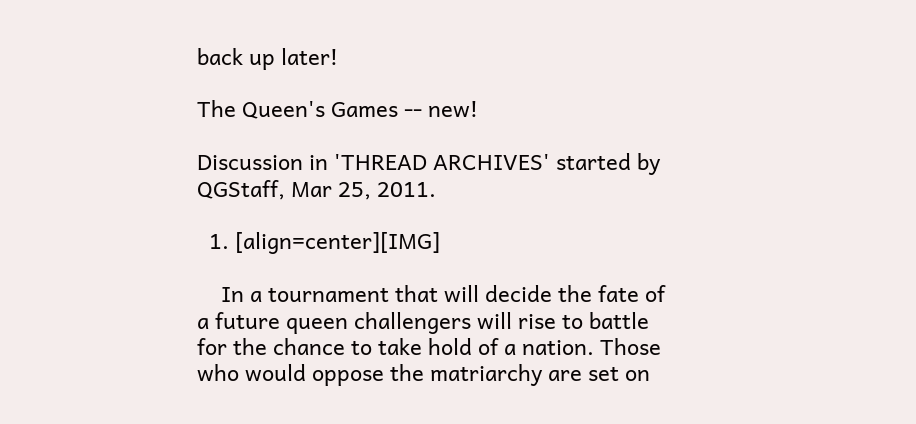back up later!

The Queen's Games -- new!

Discussion in 'THREAD ARCHIVES' started by QGStaff, Mar 25, 2011.

  1. [align=center][IMG]

    In a tournament that will decide the fate of a future queen challengers will rise to battle for the chance to take hold of a nation. Those who would oppose the matriarchy are set on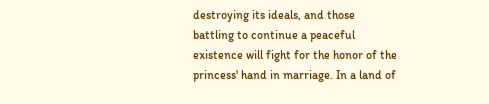destroying its ideals, and those battling to continue a peaceful existence will fight for the honor of the princess' hand in marriage. In a land of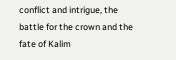conflict and intrigue, the battle for the crown and the fate of Kalim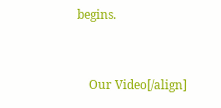begins.


    Our Video[/align]